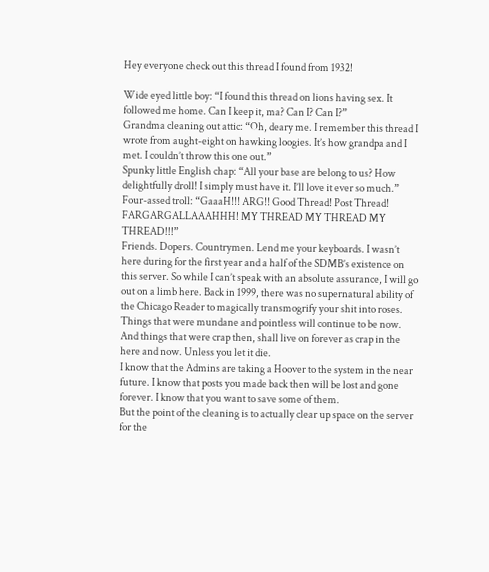Hey everyone check out this thread I found from 1932!

Wide eyed little boy: “I found this thread on lions having sex. It followed me home. Can I keep it, ma? Can I? Can I?”
Grandma cleaning out attic: “Oh, deary me. I remember this thread I wrote from aught-eight on hawking loogies. It’s how grandpa and I met. I couldn’t throw this one out.”
Spunky little English chap: “All your base are belong to us? How delightfully droll! I simply must have it. I’ll love it ever so much.”
Four-assed troll: “GaaaH!!! ARG!! Good Thread! Post Thread! FARGARGALLAAAHHH! MY THREAD MY THREAD MY THREAD!!!”
Friends. Dopers. Countrymen. Lend me your keyboards. I wasn’t here during for the first year and a half of the SDMB’s existence on this server. So while I can’t speak with an absolute assurance, I will go out on a limb here. Back in 1999, there was no supernatural ability of the Chicago Reader to magically transmogrify your shit into roses. Things that were mundane and pointless will continue to be now. And things that were crap then, shall live on forever as crap in the here and now. Unless you let it die.
I know that the Admins are taking a Hoover to the system in the near future. I know that posts you made back then will be lost and gone forever. I know that you want to save some of them.
But the point of the cleaning is to actually clear up space on the server for the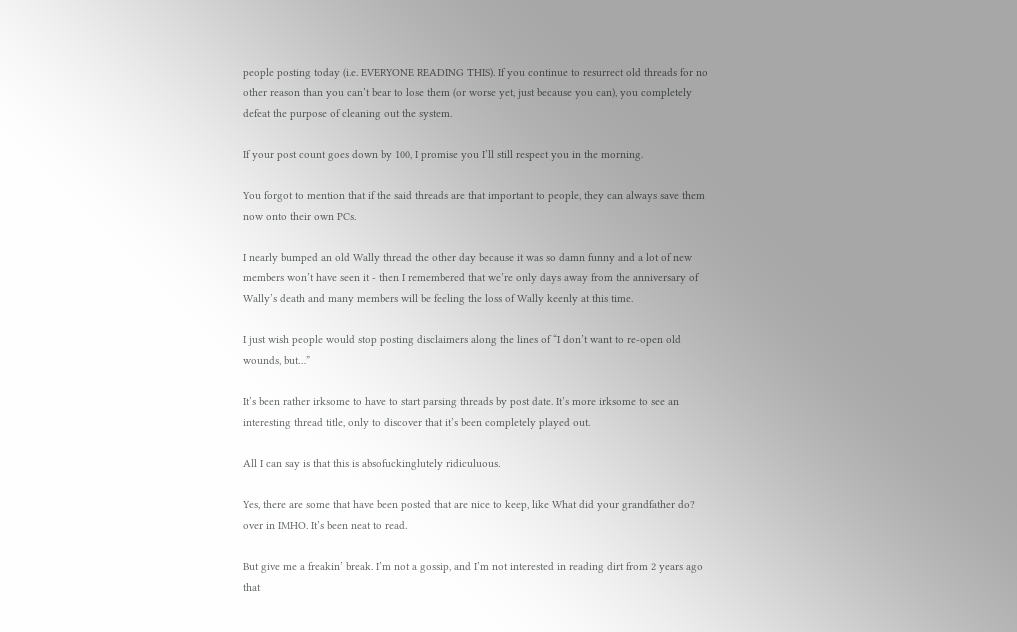people posting today (i.e. EVERYONE READING THIS). If you continue to resurrect old threads for no other reason than you can’t bear to lose them (or worse yet, just because you can), you completely defeat the purpose of cleaning out the system.

If your post count goes down by 100, I promise you I’ll still respect you in the morning.

You forgot to mention that if the said threads are that important to people, they can always save them now onto their own PCs.

I nearly bumped an old Wally thread the other day because it was so damn funny and a lot of new members won’t have seen it - then I remembered that we’re only days away from the anniversary of Wally’s death and many members will be feeling the loss of Wally keenly at this time.

I just wish people would stop posting disclaimers along the lines of “I don’t want to re-open old wounds, but…”

It’s been rather irksome to have to start parsing threads by post date. It’s more irksome to see an interesting thread title, only to discover that it’s been completely played out.

All I can say is that this is absofuckinglutely ridiculuous.

Yes, there are some that have been posted that are nice to keep, like What did your grandfather do? over in IMHO. It’s been neat to read.

But give me a freakin’ break. I’m not a gossip, and I’m not interested in reading dirt from 2 years ago that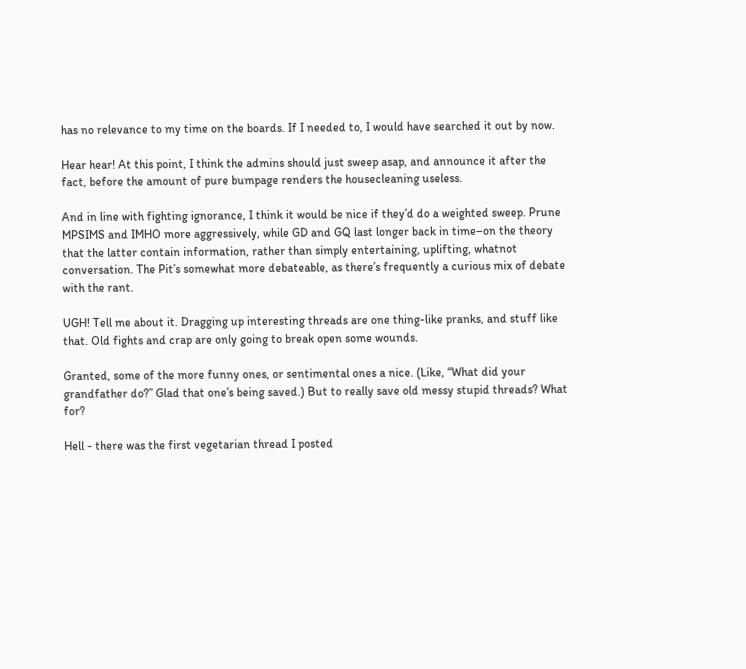has no relevance to my time on the boards. If I needed to, I would have searched it out by now.

Hear hear! At this point, I think the admins should just sweep asap, and announce it after the fact, before the amount of pure bumpage renders the housecleaning useless.

And in line with fighting ignorance, I think it would be nice if they’d do a weighted sweep. Prune MPSIMS and IMHO more aggressively, while GD and GQ last longer back in time–on the theory that the latter contain information, rather than simply entertaining, uplifting, whatnot conversation. The Pit’s somewhat more debateable, as there’s frequently a curious mix of debate with the rant.

UGH! Tell me about it. Dragging up interesting threads are one thing-like pranks, and stuff like that. Old fights and crap are only going to break open some wounds.

Granted, some of the more funny ones, or sentimental ones a nice. (Like, “What did your grandfather do?” Glad that one’s being saved.) But to really save old messy stupid threads? What for?

Hell - there was the first vegetarian thread I posted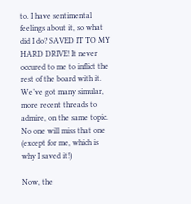to. I have sentimental feelings about it, so what did I do? SAVED IT TO MY HARD DRIVE! It never occured to me to inflict the rest of the board with it. We’ve got many simular, more recent threads to admire, on the same topic. No one will miss that one (except for me, which is why I saved it!)

Now, the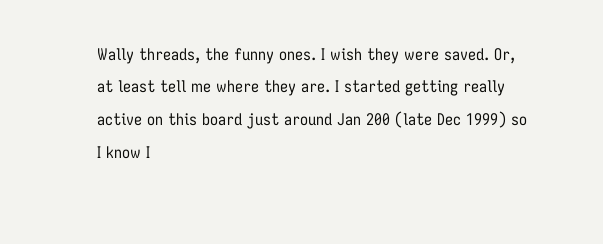Wally threads, the funny ones. I wish they were saved. Or, at least tell me where they are. I started getting really active on this board just around Jan 200 (late Dec 1999) so I know I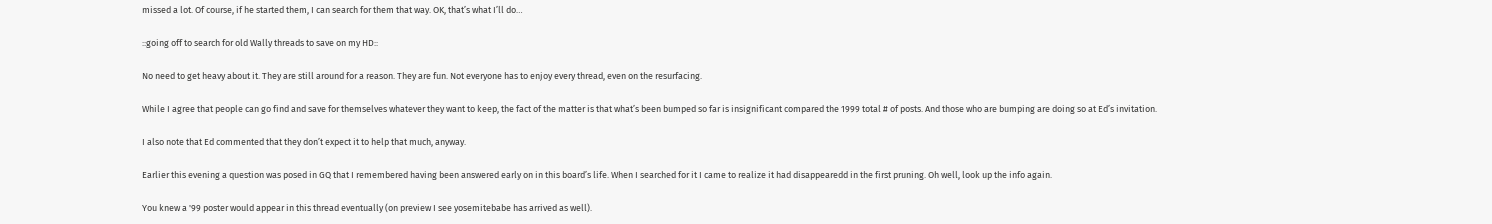missed a lot. Of course, if he started them, I can search for them that way. OK, that’s what I’ll do…

::going off to search for old Wally threads to save on my HD::

No need to get heavy about it. They are still around for a reason. They are fun. Not everyone has to enjoy every thread, even on the resurfacing.

While I agree that people can go find and save for themselves whatever they want to keep, the fact of the matter is that what’s been bumped so far is insignificant compared the 1999 total # of posts. And those who are bumping are doing so at Ed’s invitation.

I also note that Ed commented that they don’t expect it to help that much, anyway.

Earlier this evening a question was posed in GQ that I remembered having been answered early on in this board’s life. When I searched for it I came to realize it had disappearedd in the first pruning. Oh well, look up the info again.

You knew a '99 poster would appear in this thread eventually (on preview I see yosemitebabe has arrived as well).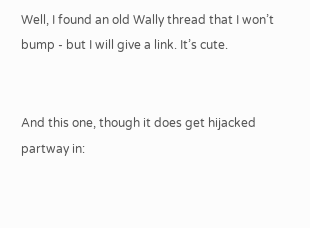Well, I found an old Wally thread that I won’t bump - but I will give a link. It’s cute.


And this one, though it does get hijacked partway in: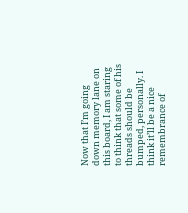Now that I’m going down memory lane on this board, I am staring to think that some of his threads should be bumped, personally. I think it’ll be a nice remembrance of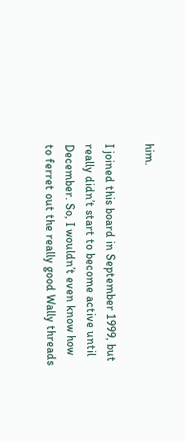him.

I joined this board in September 1999, but really didn’t start to become active until December. So, I wouldn’t even know how to ferret out the really good Wally threads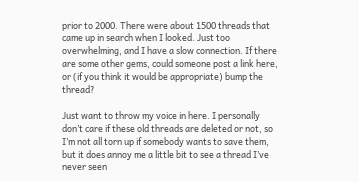prior to 2000. There were about 1500 threads that came up in search when I looked. Just too overwhelming, and I have a slow connection. If there are some other gems, could someone post a link here, or (if you think it would be appropriate) bump the thread?

Just want to throw my voice in here. I personally don’t care if these old threads are deleted or not, so I’m not all torn up if somebody wants to save them, but it does annoy me a little bit to see a thread I’ve never seen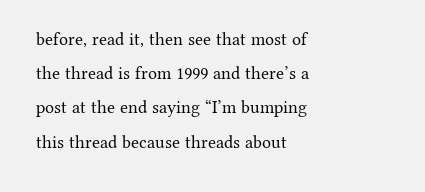before, read it, then see that most of the thread is from 1999 and there’s a post at the end saying “I’m bumping this thread because threads about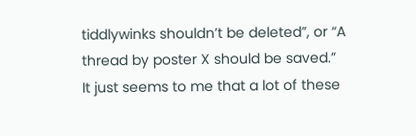tiddlywinks shouldn’t be deleted”, or “A thread by poster X should be saved.” It just seems to me that a lot of these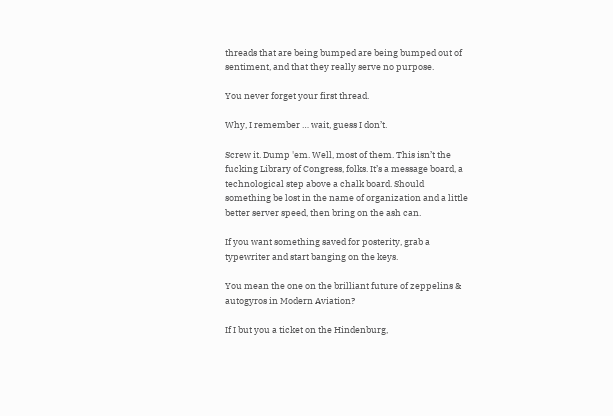threads that are being bumped are being bumped out of sentiment, and that they really serve no purpose.

You never forget your first thread.

Why, I remember … wait, guess I don’t.

Screw it. Dump 'em. Well, most of them. This isn’t the fucking Library of Congress, folks. It’s a message board, a technological step above a chalk board. Should something be lost in the name of organization and a little better server speed, then bring on the ash can.

If you want something saved for posterity, grab a typewriter and start banging on the keys.

You mean the one on the brilliant future of zeppelins & autogyros in Modern Aviation?

If I but you a ticket on the Hindenburg,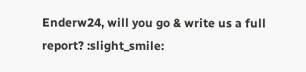Enderw24, will you go & write us a full report? :slight_smile: